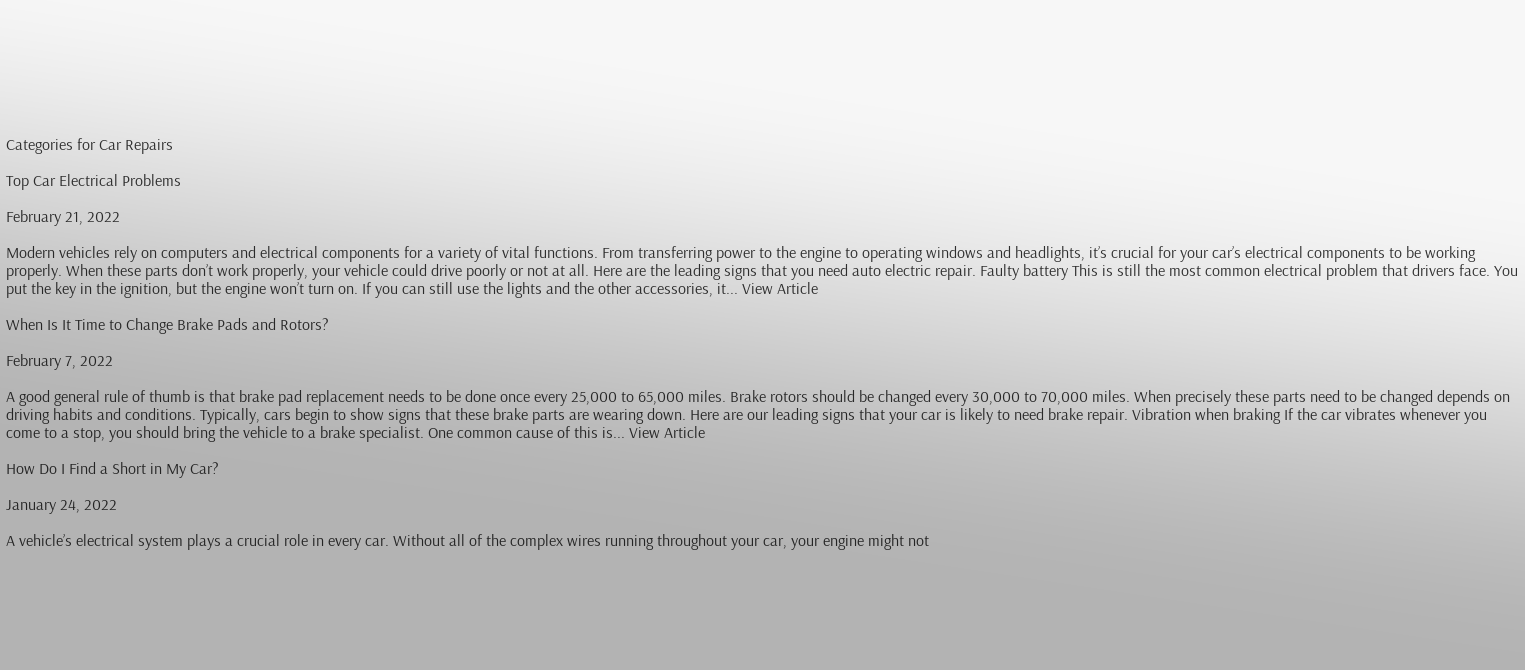Categories for Car Repairs

Top Car Electrical Problems

February 21, 2022

Modern vehicles rely on computers and electrical components for a variety of vital functions. From transferring power to the engine to operating windows and headlights, it’s crucial for your car’s electrical components to be working properly. When these parts don’t work properly, your vehicle could drive poorly or not at all. Here are the leading signs that you need auto electric repair. Faulty battery This is still the most common electrical problem that drivers face. You put the key in the ignition, but the engine won’t turn on. If you can still use the lights and the other accessories, it... View Article

When Is It Time to Change Brake Pads and Rotors?

February 7, 2022

A good general rule of thumb is that brake pad replacement needs to be done once every 25,000 to 65,000 miles. Brake rotors should be changed every 30,000 to 70,000 miles. When precisely these parts need to be changed depends on driving habits and conditions. Typically, cars begin to show signs that these brake parts are wearing down. Here are our leading signs that your car is likely to need brake repair. Vibration when braking If the car vibrates whenever you come to a stop, you should bring the vehicle to a brake specialist. One common cause of this is... View Article

How Do I Find a Short in My Car?

January 24, 2022

A vehicle’s electrical system plays a crucial role in every car. Without all of the complex wires running throughout your car, your engine might not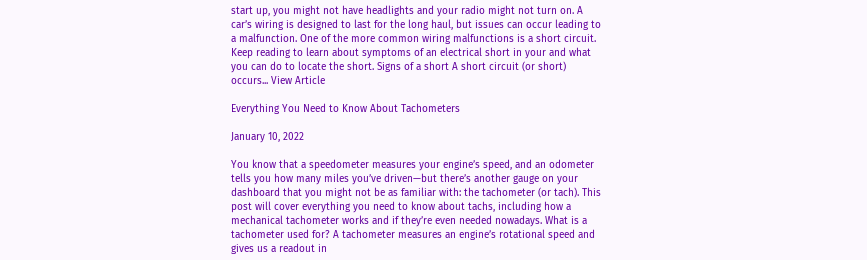start up, you might not have headlights and your radio might not turn on. A car’s wiring is designed to last for the long haul, but issues can occur leading to a malfunction. One of the more common wiring malfunctions is a short circuit. Keep reading to learn about symptoms of an electrical short in your and what you can do to locate the short. Signs of a short A short circuit (or short) occurs... View Article

Everything You Need to Know About Tachometers

January 10, 2022

You know that a speedometer measures your engine’s speed, and an odometer tells you how many miles you’ve driven—but there’s another gauge on your dashboard that you might not be as familiar with: the tachometer (or tach). This post will cover everything you need to know about tachs, including how a mechanical tachometer works and if they’re even needed nowadays. What is a tachometer used for? A tachometer measures an engine’s rotational speed and gives us a readout in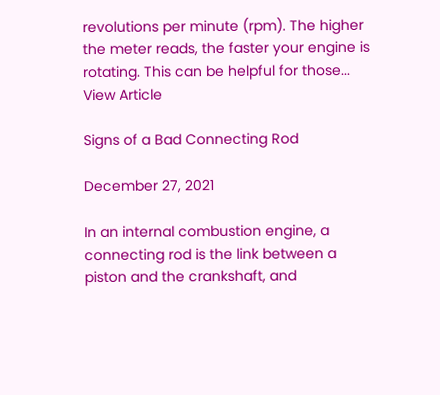revolutions per minute (rpm). The higher the meter reads, the faster your engine is rotating. This can be helpful for those... View Article

Signs of a Bad Connecting Rod

December 27, 2021

In an internal combustion engine, a connecting rod is the link between a piston and the crankshaft, and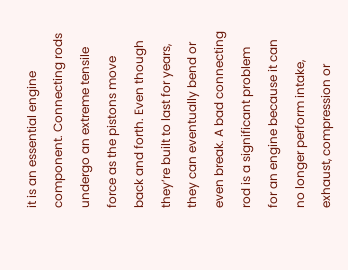it is an essential engine component. Connecting rods undergo an extreme tensile force as the pistons move back and forth. Even though they’re built to last for years, they can eventually bend or even break. A bad connecting rod is a significant problem for an engine because it can no longer perform intake, exhaust, compression or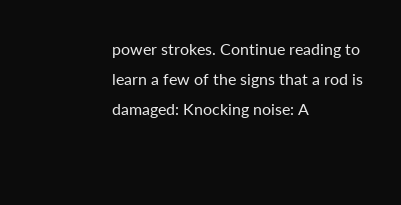power strokes. Continue reading to learn a few of the signs that a rod is damaged: Knocking noise: A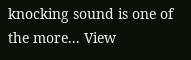knocking sound is one of the more... View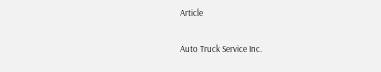Article

Auto Truck Service Inc.